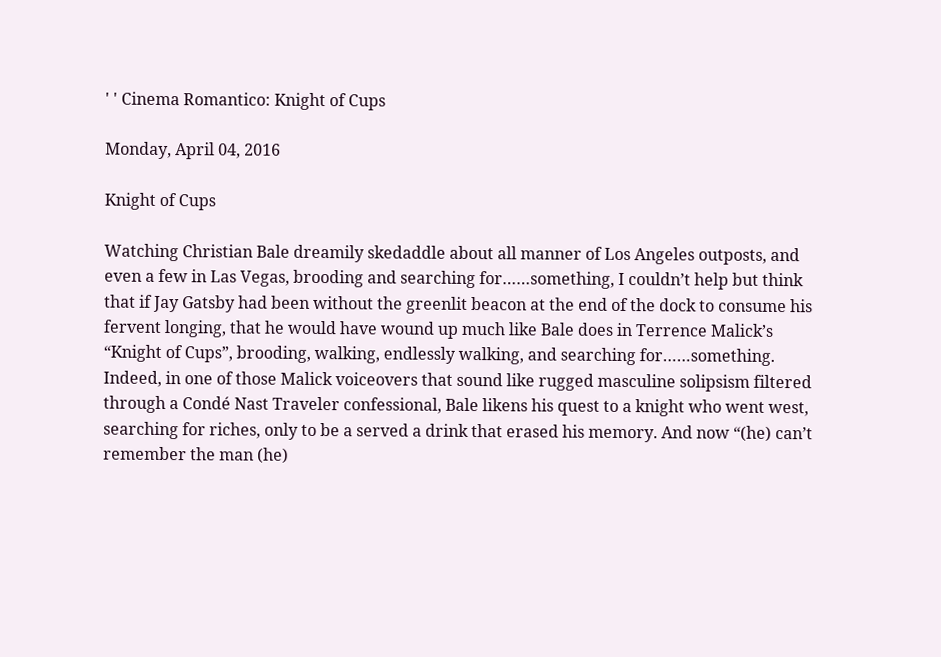' ' Cinema Romantico: Knight of Cups

Monday, April 04, 2016

Knight of Cups

Watching Christian Bale dreamily skedaddle about all manner of Los Angeles outposts, and even a few in Las Vegas, brooding and searching for……something, I couldn’t help but think that if Jay Gatsby had been without the greenlit beacon at the end of the dock to consume his fervent longing, that he would have wound up much like Bale does in Terrence Malick’s “Knight of Cups”, brooding, walking, endlessly walking, and searching for……something. Indeed, in one of those Malick voiceovers that sound like rugged masculine solipsism filtered through a Condé Nast Traveler confessional, Bale likens his quest to a knight who went west, searching for riches, only to be a served a drink that erased his memory. And now “(he) can’t remember the man (he)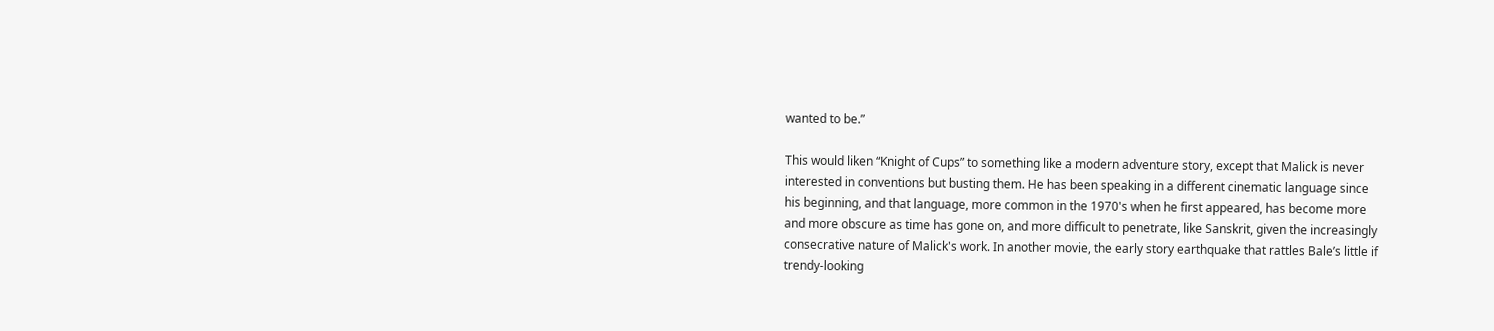wanted to be.”

This would liken “Knight of Cups” to something like a modern adventure story, except that Malick is never interested in conventions but busting them. He has been speaking in a different cinematic language since his beginning, and that language, more common in the 1970's when he first appeared, has become more and more obscure as time has gone on, and more difficult to penetrate, like Sanskrit, given the increasingly consecrative nature of Malick's work. In another movie, the early story earthquake that rattles Bale’s little if trendy-looking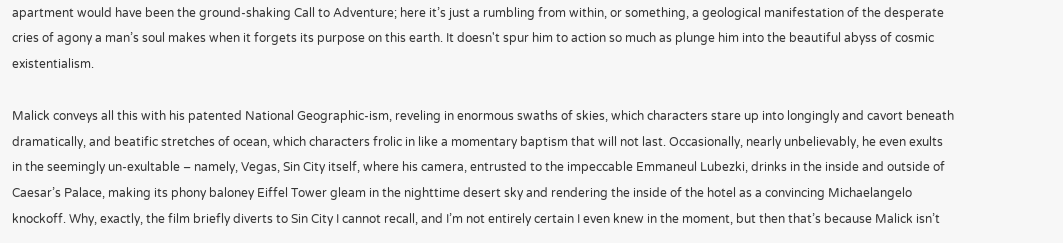apartment would have been the ground-shaking Call to Adventure; here it’s just a rumbling from within, or something, a geological manifestation of the desperate cries of agony a man’s soul makes when it forgets its purpose on this earth. It doesn't spur him to action so much as plunge him into the beautiful abyss of cosmic existentialism.

Malick conveys all this with his patented National Geographic-ism, reveling in enormous swaths of skies, which characters stare up into longingly and cavort beneath dramatically, and beatific stretches of ocean, which characters frolic in like a momentary baptism that will not last. Occasionally, nearly unbelievably, he even exults in the seemingly un-exultable – namely, Vegas, Sin City itself, where his camera, entrusted to the impeccable Emmaneul Lubezki, drinks in the inside and outside of Caesar’s Palace, making its phony baloney Eiffel Tower gleam in the nighttime desert sky and rendering the inside of the hotel as a convincing Michaelangelo knockoff. Why, exactly, the film briefly diverts to Sin City I cannot recall, and I’m not entirely certain I even knew in the moment, but then that’s because Malick isn’t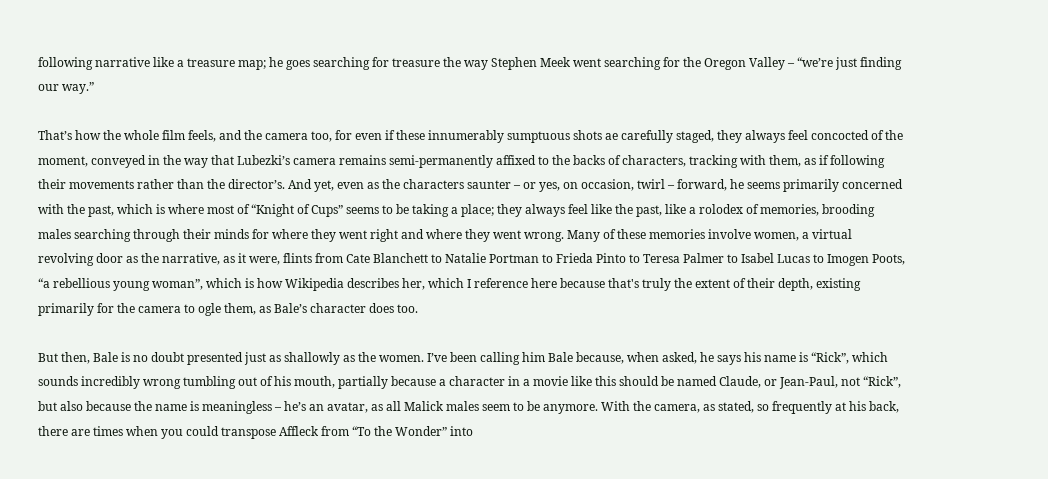following narrative like a treasure map; he goes searching for treasure the way Stephen Meek went searching for the Oregon Valley – “we’re just finding our way.”

That’s how the whole film feels, and the camera too, for even if these innumerably sumptuous shots ae carefully staged, they always feel concocted of the moment, conveyed in the way that Lubezki’s camera remains semi-permanently affixed to the backs of characters, tracking with them, as if following their movements rather than the director’s. And yet, even as the characters saunter – or yes, on occasion, twirl – forward, he seems primarily concerned with the past, which is where most of “Knight of Cups” seems to be taking a place; they always feel like the past, like a rolodex of memories, brooding males searching through their minds for where they went right and where they went wrong. Many of these memories involve women, a virtual revolving door as the narrative, as it were, flints from Cate Blanchett to Natalie Portman to Frieda Pinto to Teresa Palmer to Isabel Lucas to Imogen Poots, “a rebellious young woman”, which is how Wikipedia describes her, which I reference here because that's truly the extent of their depth, existing primarily for the camera to ogle them, as Bale’s character does too.

But then, Bale is no doubt presented just as shallowly as the women. I’ve been calling him Bale because, when asked, he says his name is “Rick”, which sounds incredibly wrong tumbling out of his mouth, partially because a character in a movie like this should be named Claude, or Jean-Paul, not “Rick”, but also because the name is meaningless – he’s an avatar, as all Malick males seem to be anymore. With the camera, as stated, so frequently at his back, there are times when you could transpose Affleck from “To the Wonder” into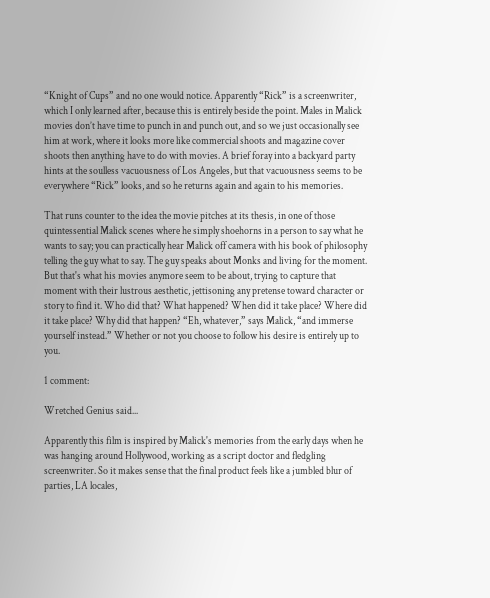“Knight of Cups” and no one would notice. Apparently “Rick” is a screenwriter, which I only learned after, because this is entirely beside the point. Males in Malick movies don’t have time to punch in and punch out, and so we just occasionally see him at work, where it looks more like commercial shoots and magazine cover shoots then anything have to do with movies. A brief foray into a backyard party hints at the soulless vacuousness of Los Angeles, but that vacuousness seems to be everywhere “Rick” looks, and so he returns again and again to his memories.

That runs counter to the idea the movie pitches at its thesis, in one of those quintessential Malick scenes where he simply shoehorns in a person to say what he wants to say; you can practically hear Malick off camera with his book of philosophy telling the guy what to say. The guy speaks about Monks and living for the moment. But that's what his movies anymore seem to be about, trying to capture that moment with their lustrous aesthetic, jettisoning any pretense toward character or story to find it. Who did that? What happened? When did it take place? Where did it take place? Why did that happen? “Eh, whatever,” says Malick, “and immerse yourself instead.” Whether or not you choose to follow his desire is entirely up to you.

1 comment:

Wretched Genius said...

Apparently this film is inspired by Malick's memories from the early days when he was hanging around Hollywood, working as a script doctor and fledgling screenwriter. So it makes sense that the final product feels like a jumbled blur of parties, LA locales,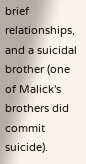brief relationships, and a suicidal brother (one of Malick's brothers did commit suicide).